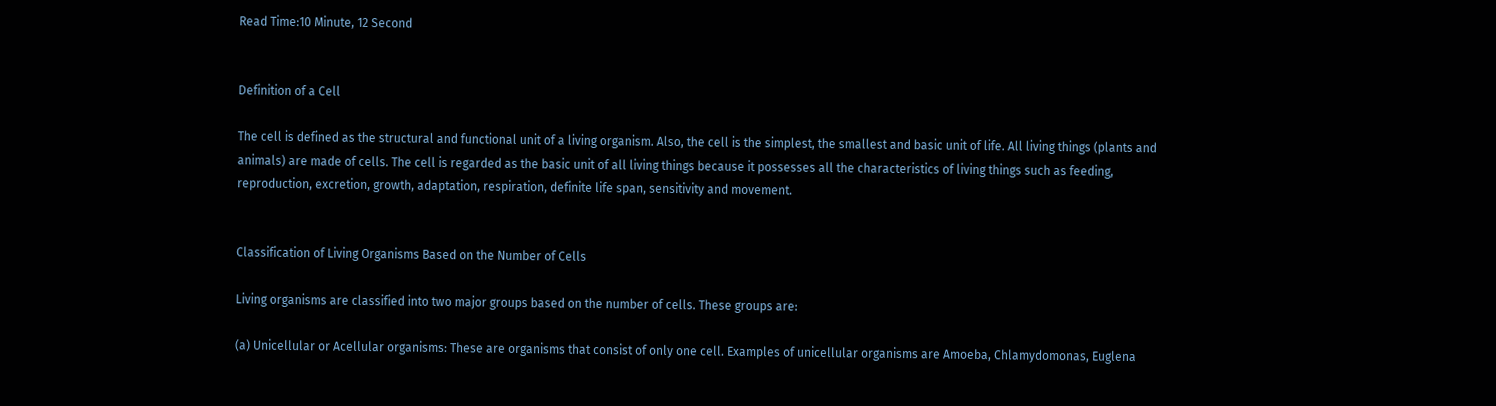Read Time:10 Minute, 12 Second


Definition of a Cell

The cell is defined as the structural and functional unit of a living organism. Also, the cell is the simplest, the smallest and basic unit of life. All living things (plants and animals) are made of cells. The cell is regarded as the basic unit of all living things because it possesses all the characteristics of living things such as feeding, reproduction, excretion, growth, adaptation, respiration, definite life span, sensitivity and movement.


Classification of Living Organisms Based on the Number of Cells

Living organisms are classified into two major groups based on the number of cells. These groups are:

(a) Unicellular or Acellular organisms: These are organisms that consist of only one cell. Examples of unicellular organisms are Amoeba, Chlamydomonas, Euglena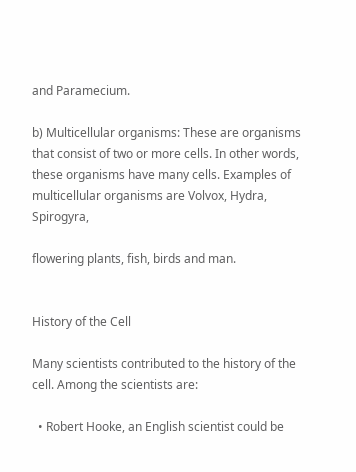and Paramecium.

b) Multicellular organisms: These are organisms that consist of two or more cells. In other words, these organisms have many cells. Examples of multicellular organisms are Volvox, Hydra, Spirogyra,

flowering plants, fish, birds and man.


History of the Cell

Many scientists contributed to the history of the cell. Among the scientists are:

  • Robert Hooke, an English scientist could be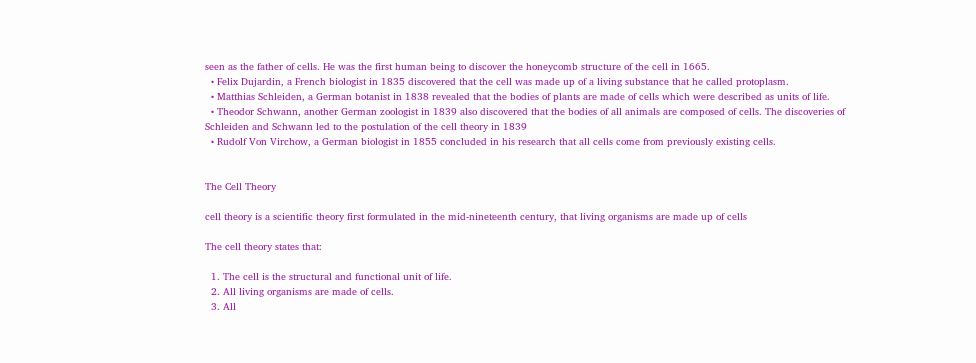seen as the father of cells. He was the first human being to discover the honeycomb structure of the cell in 1665.
  • Felix Dujardin, a French biologist in 1835 discovered that the cell was made up of a living substance that he called protoplasm.
  • Matthias Schleiden, a German botanist in 1838 revealed that the bodies of plants are made of cells which were described as units of life.
  • Theodor Schwann, another German zoologist in 1839 also discovered that the bodies of all animals are composed of cells. The discoveries of Schleiden and Schwann led to the postulation of the cell theory in 1839
  • Rudolf Von Virchow, a German biologist in 1855 concluded in his research that all cells come from previously existing cells.


The Cell Theory

cell theory is a scientific theory first formulated in the mid-nineteenth century, that living organisms are made up of cells

The cell theory states that:

  1. The cell is the structural and functional unit of life.
  2. All living organisms are made of cells.
  3. All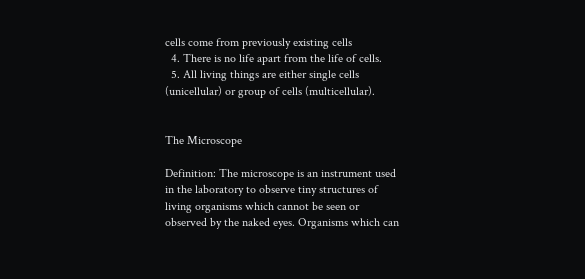cells come from previously existing cells
  4. There is no life apart from the life of cells.
  5. All living things are either single cells (unicellular) or group of cells (multicellular).


The Microscope

Definition: The microscope is an instrument used in the laboratory to observe tiny structures of living organisms which cannot be seen or observed by the naked eyes. Organisms which can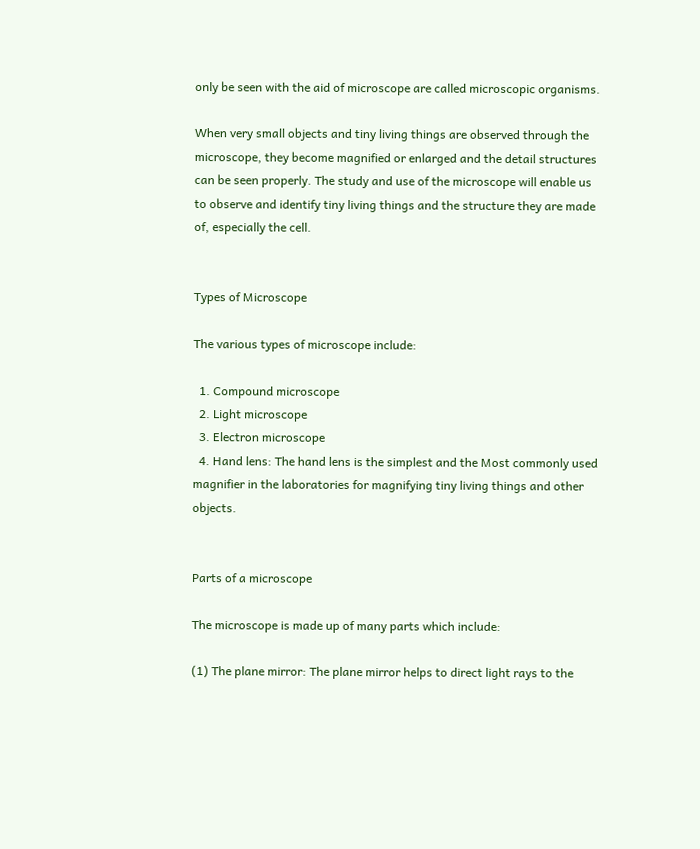only be seen with the aid of microscope are called microscopic organisms.

When very small objects and tiny living things are observed through the microscope, they become magnified or enlarged and the detail structures can be seen properly. The study and use of the microscope will enable us to observe and identify tiny living things and the structure they are made of, especially the cell.


Types of Microscope

The various types of microscope include:

  1. Compound microscope
  2. Light microscope
  3. Electron microscope
  4. Hand lens: The hand lens is the simplest and the Most commonly used magnifier in the laboratories for magnifying tiny living things and other objects.


Parts of a microscope

The microscope is made up of many parts which include:

(1) The plane mirror: The plane mirror helps to direct light rays to the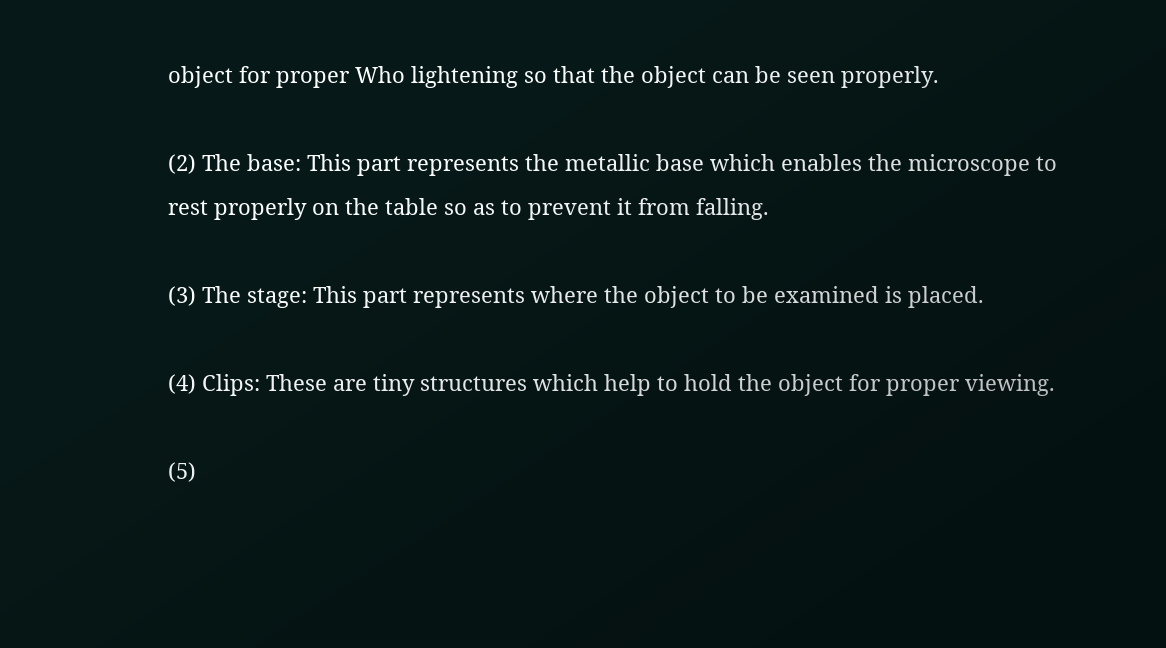object for proper Who lightening so that the object can be seen properly.

(2) The base: This part represents the metallic base which enables the microscope to rest properly on the table so as to prevent it from falling.

(3) The stage: This part represents where the object to be examined is placed.

(4) Clips: These are tiny structures which help to hold the object for proper viewing.

(5)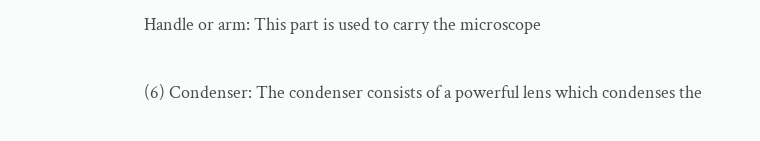Handle or arm: This part is used to carry the microscope

(6) Condenser: The condenser consists of a powerful lens which condenses the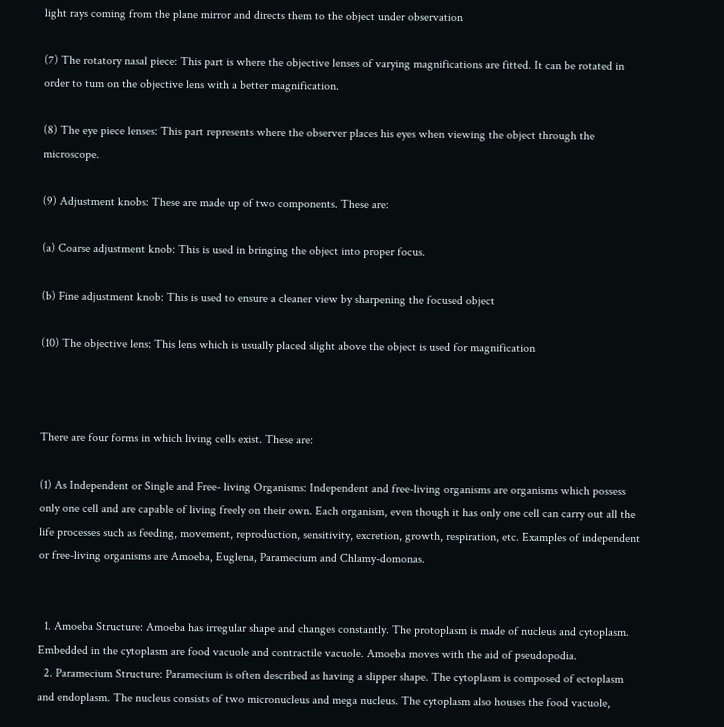light rays coming from the plane mirror and directs them to the object under observation

(7) The rotatory nasal piece: This part is where the objective lenses of varying magnifications are fitted. It can be rotated in order to tum on the objective lens with a better magnification.

(8) The eye piece lenses: This part represents where the observer places his eyes when viewing the object through the microscope.

(9) Adjustment knobs: These are made up of two components. These are:

(a) Coarse adjustment knob: This is used in bringing the object into proper focus.

(b) Fine adjustment knob: This is used to ensure a cleaner view by sharpening the focused object

(10) The objective lens: This lens which is usually placed slight above the object is used for magnification



There are four forms in which living cells exist. These are:

(1) As Independent or Single and Free- living Organisms: Independent and free-living organisms are organisms which possess only one cell and are capable of living freely on their own. Each organism, even though it has only one cell can carry out all the life processes such as feeding, movement, reproduction, sensitivity, excretion, growth, respiration, etc. Examples of independent or free-living organisms are Amoeba, Euglena, Paramecium and Chlamy-domonas.


  1. Amoeba Structure: Amoeba has irregular shape and changes constantly. The protoplasm is made of nucleus and cytoplasm. Embedded in the cytoplasm are food vacuole and contractile vacuole. Amoeba moves with the aid of pseudopodia.
  2. Paramecium Structure: Paramecium is often described as having a slipper shape. The cytoplasm is composed of ectoplasm and endoplasm. The nucleus consists of two micronucleus and mega nucleus. The cytoplasm also houses the food vacuole,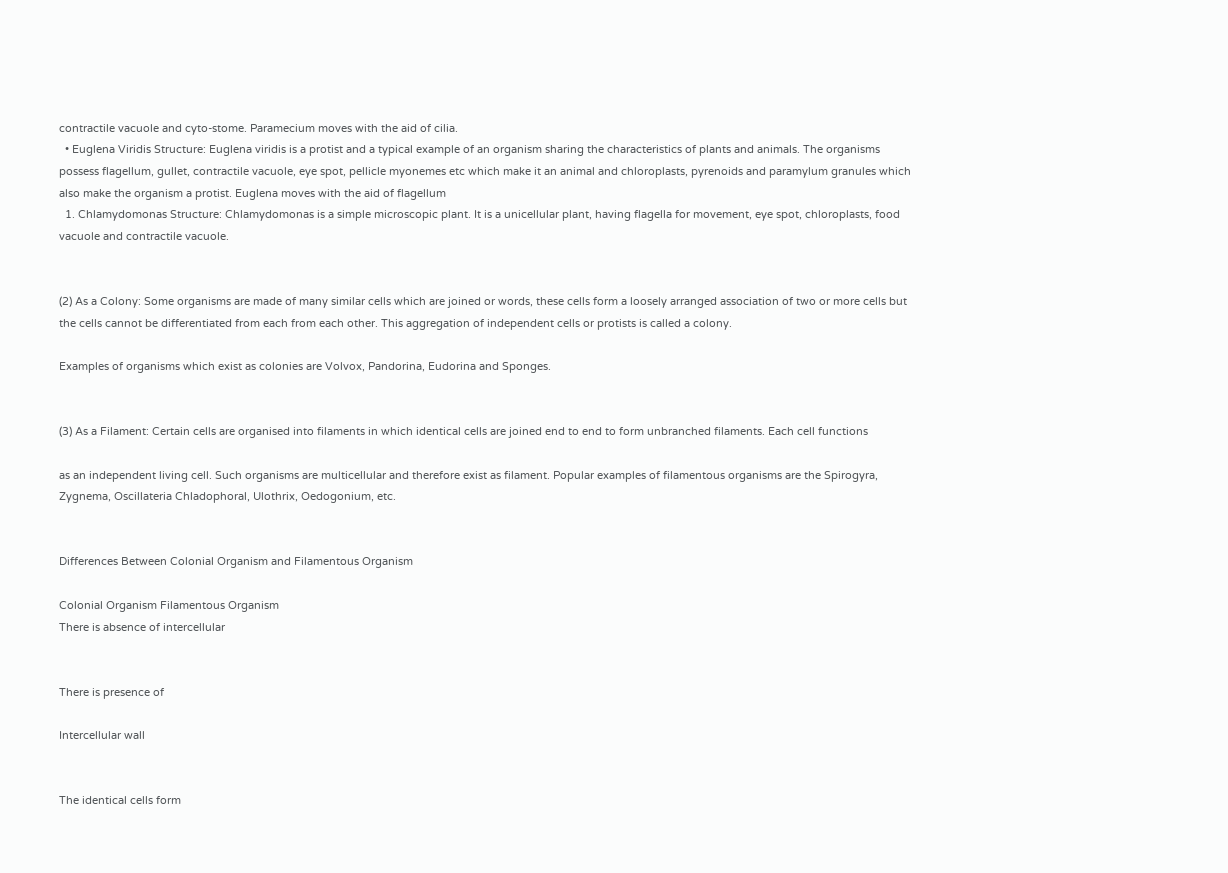contractile vacuole and cyto-stome. Paramecium moves with the aid of cilia.
  • Euglena Viridis Structure: Euglena viridis is a protist and a typical example of an organism sharing the characteristics of plants and animals. The organisms possess flagellum, gullet, contractile vacuole, eye spot, pellicle myonemes etc which make it an animal and chloroplasts, pyrenoids and paramylum granules which also make the organism a protist. Euglena moves with the aid of flagellum
  1. Chlamydomonas Structure: Chlamydomonas is a simple microscopic plant. It is a unicellular plant, having flagella for movement, eye spot, chloroplasts, food vacuole and contractile vacuole.


(2) As a Colony: Some organisms are made of many similar cells which are joined or words, these cells form a loosely arranged association of two or more cells but the cells cannot be differentiated from each from each other. This aggregation of independent cells or protists is called a colony.

Examples of organisms which exist as colonies are Volvox, Pandorina, Eudorina and Sponges.


(3) As a Filament: Certain cells are organised into filaments in which identical cells are joined end to end to form unbranched filaments. Each cell functions

as an independent living cell. Such organisms are multicellular and therefore exist as filament. Popular examples of filamentous organisms are the Spirogyra, Zygnema, Oscillateria Chladophoral, Ulothrix, Oedogonium, etc.


Differences Between Colonial Organism and Filamentous Organism

Colonial Organism Filamentous Organism
There is absence of intercellular


There is presence of

Intercellular wall


The identical cells form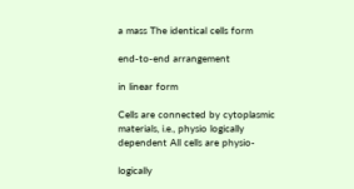a mass The identical cells form

end-to-end arrangement

in linear form

Cells are connected by cytoplasmic materials, i.e., physio logically dependent All cells are physio-

logically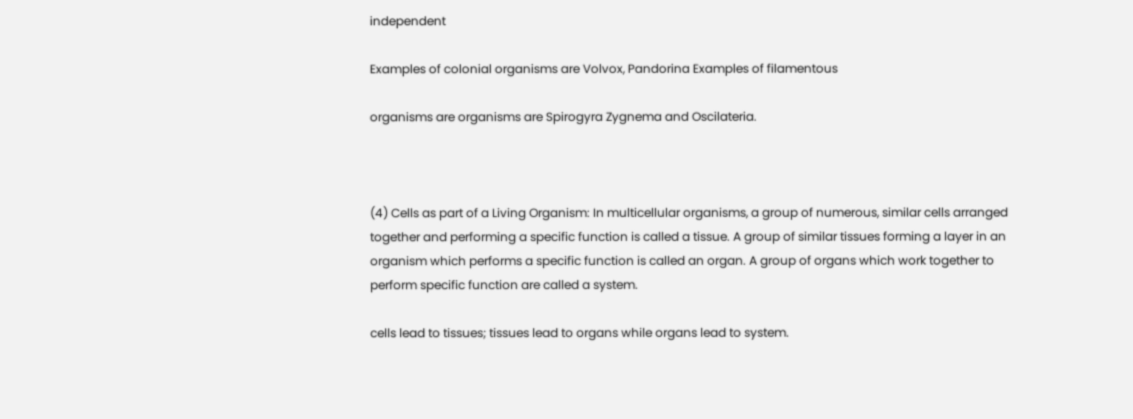independent

Examples of colonial organisms are Volvox, Pandorina Examples of filamentous

organisms are organisms are Spirogyra Zygnema and Oscilateria.



(4) Cells as part of a Living Organism: In multicellular organisms, a group of numerous, similar cells arranged together and performing a specific function is called a tissue. A group of similar tissues forming a layer in an organism which performs a specific function is called an organ. A group of organs which work together to perform specific function are called a system.

cells lead to tissues; tissues lead to organs while organs lead to system.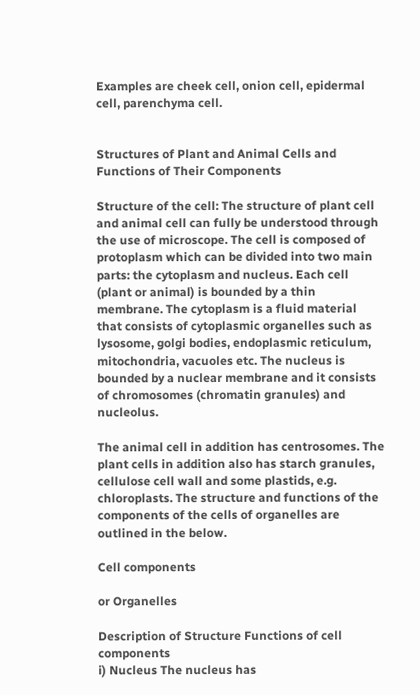Examples are cheek cell, onion cell, epidermal cell, parenchyma cell.


Structures of Plant and Animal Cells and Functions of Their Components

Structure of the cell: The structure of plant cell and animal cell can fully be understood through the use of microscope. The cell is composed of protoplasm which can be divided into two main parts: the cytoplasm and nucleus. Each cell (plant or animal) is bounded by a thin membrane. The cytoplasm is a fluid material that consists of cytoplasmic organelles such as lysosome, golgi bodies, endoplasmic reticulum, mitochondria, vacuoles etc. The nucleus is bounded by a nuclear membrane and it consists of chromosomes (chromatin granules) and nucleolus.

The animal cell in addition has centrosomes. The plant cells in addition also has starch granules, cellulose cell wall and some plastids, e.g. chloroplasts. The structure and functions of the components of the cells of organelles are outlined in the below.

Cell components

or Organelles

Description of Structure Functions of cell components
i) Nucleus The nucleus has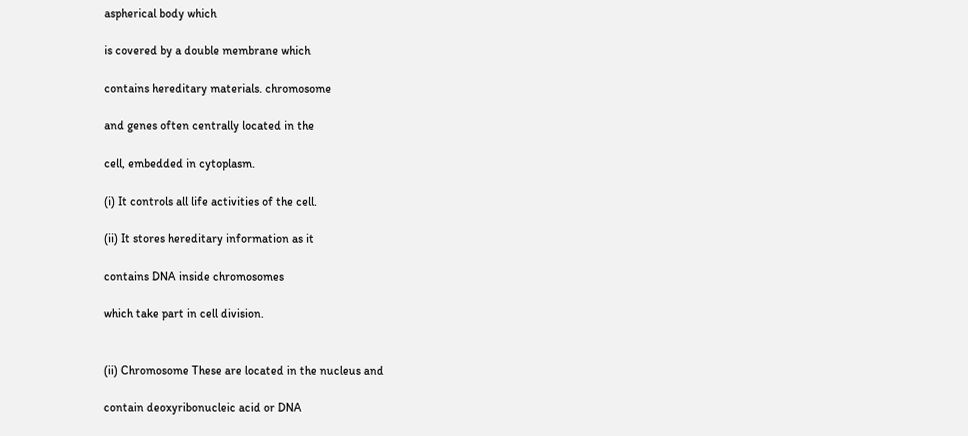aspherical body which

is covered by a double membrane which

contains hereditary materials. chromosome

and genes often centrally located in the

cell, embedded in cytoplasm.

(i) It controls all life activities of the cell.

(ii) It stores hereditary information as it

contains DNA inside chromosomes

which take part in cell division.


(ii) Chromosome These are located in the nucleus and

contain deoxyribonucleic acid or DNA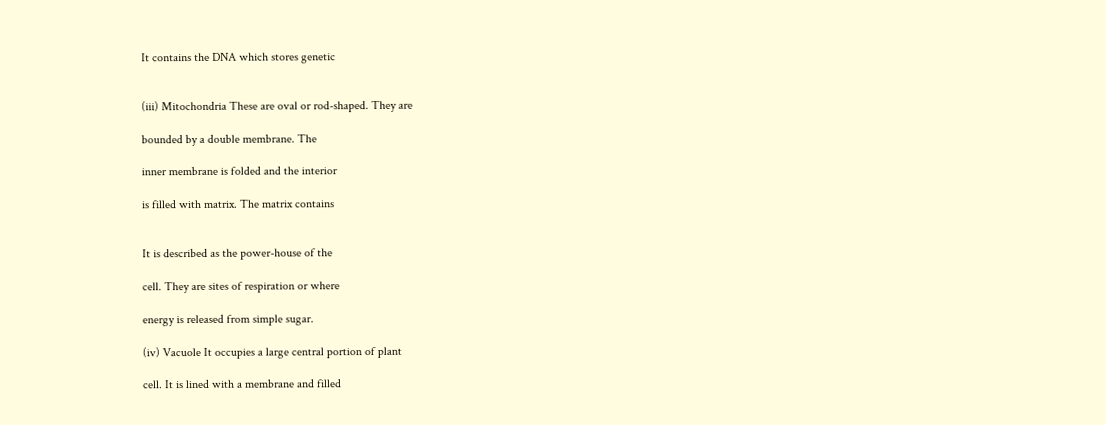It contains the DNA which stores genetic


(iii) Mitochondria These are oval or rod-shaped. They are

bounded by a double membrane. The

inner membrane is folded and the interior

is filled with matrix. The matrix contains


It is described as the power-house of the

cell. They are sites of respiration or where

energy is released from simple sugar.

(iv) Vacuole It occupies a large central portion of plant

cell. It is lined with a membrane and filled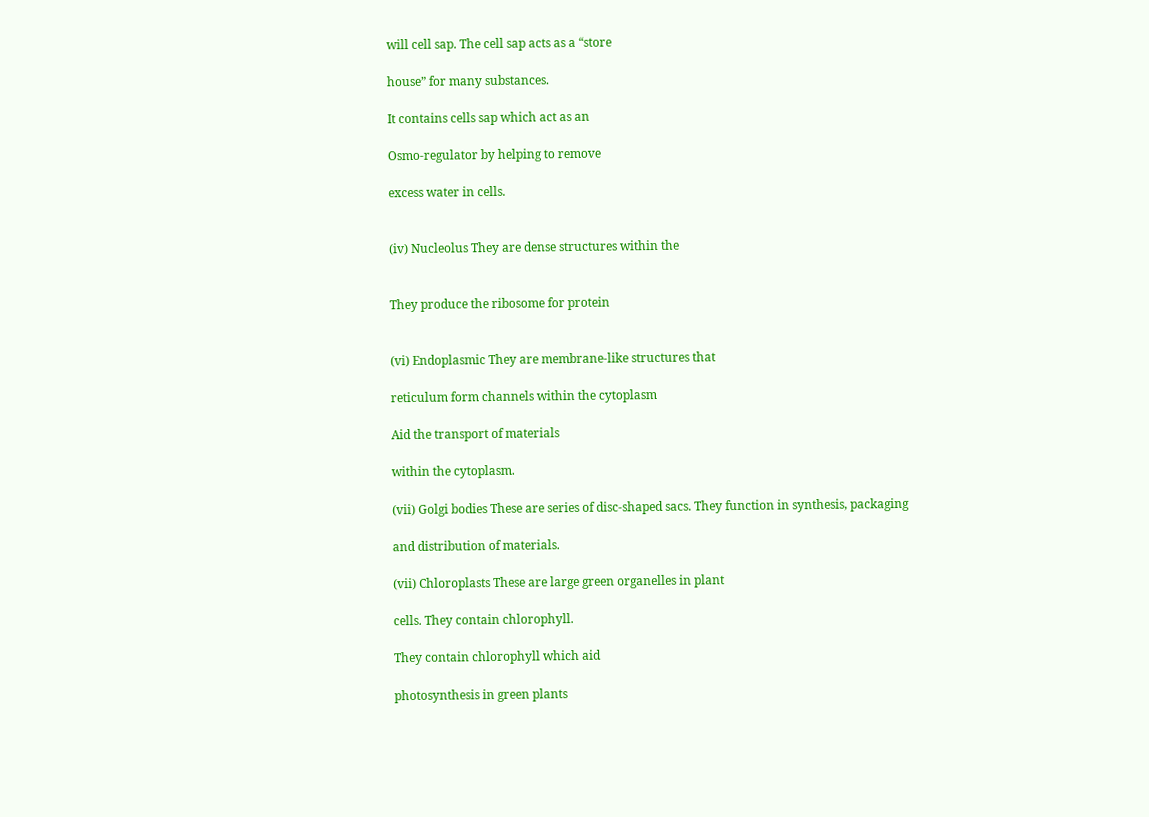will cell sap. The cell sap acts as a “store

house” for many substances.

It contains cells sap which act as an

Osmo-regulator by helping to remove

excess water in cells.


(iv) Nucleolus They are dense structures within the


They produce the ribosome for protein


(vi) Endoplasmic They are membrane-like structures that

reticulum form channels within the cytoplasm

Aid the transport of materials

within the cytoplasm.

(vii) Golgi bodies These are series of disc-shaped sacs. They function in synthesis, packaging

and distribution of materials.

(vii) Chloroplasts These are large green organelles in plant

cells. They contain chlorophyll.

They contain chlorophyll which aid

photosynthesis in green plants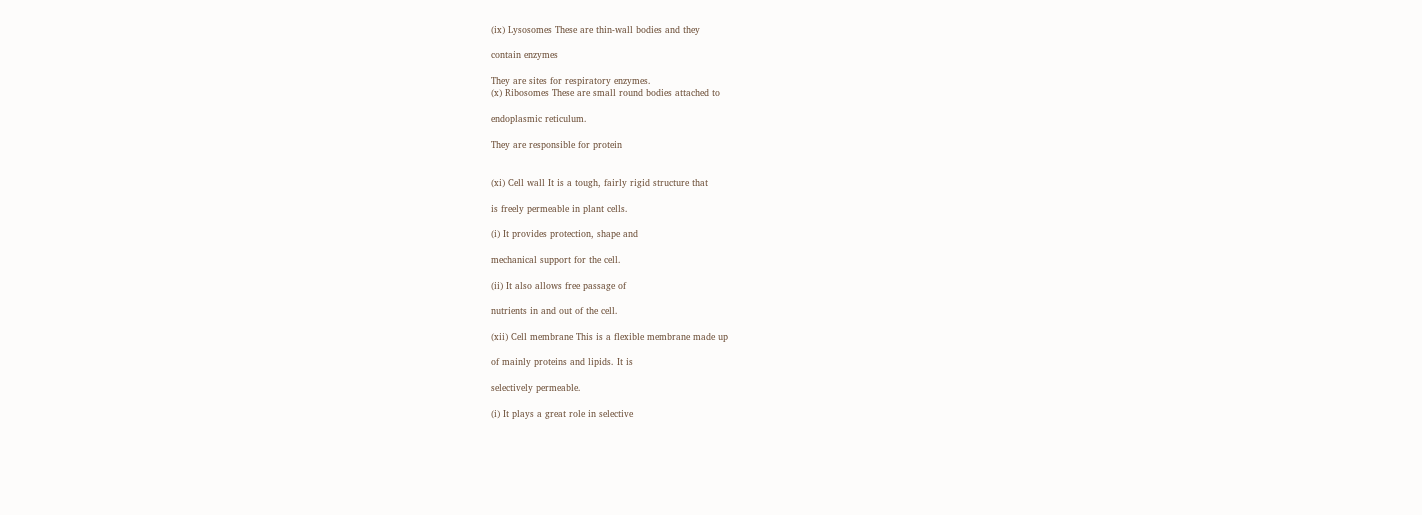(ix) Lysosomes These are thin-wall bodies and they

contain enzymes

They are sites for respiratory enzymes.
(x) Ribosomes These are small round bodies attached to

endoplasmic reticulum.

They are responsible for protein


(xi) Cell wall It is a tough, fairly rigid structure that

is freely permeable in plant cells.

(i) It provides protection, shape and

mechanical support for the cell.

(ii) It also allows free passage of

nutrients in and out of the cell.

(xii) Cell membrane This is a flexible membrane made up

of mainly proteins and lipids. It is

selectively permeable.

(i) It plays a great role in selective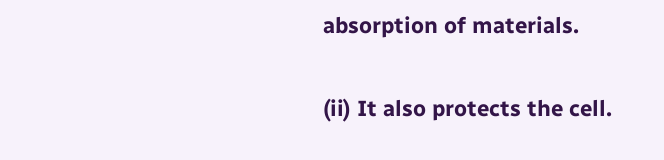absorption of materials.

(ii) It also protects the cell.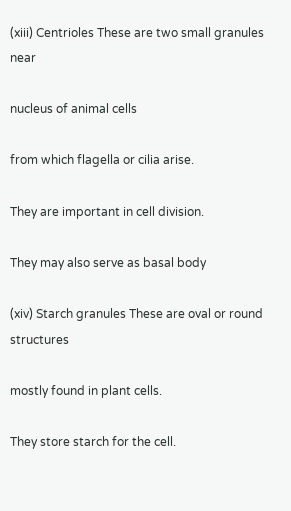(xiii) Centrioles These are two small granules near

nucleus of animal cells

from which flagella or cilia arise.

They are important in cell division.

They may also serve as basal body

(xiv) Starch granules These are oval or round structures

mostly found in plant cells.

They store starch for the cell.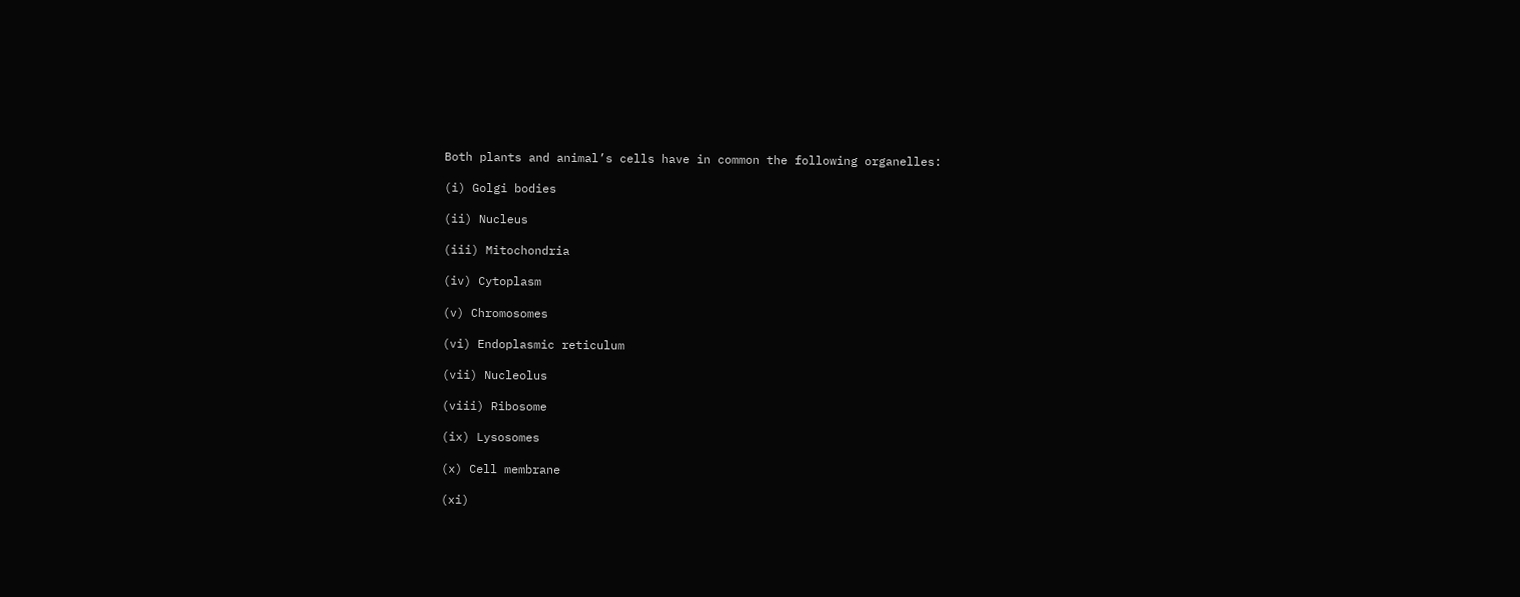Both plants and animal’s cells have in common the following organelles:

(i) Golgi bodies

(ii) Nucleus

(iii) Mitochondria

(iv) Cytoplasm

(v) Chromosomes

(vi) Endoplasmic reticulum

(vii) Nucleolus

(viii) Ribosome

(ix) Lysosomes

(x) Cell membrane

(xi)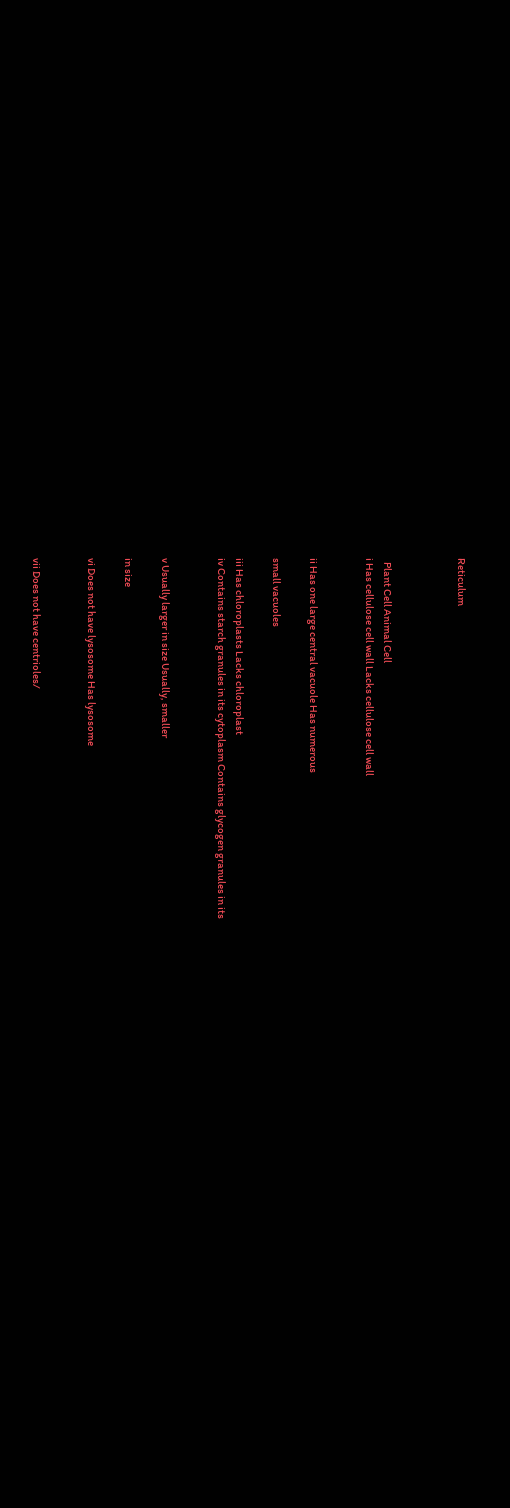Reticulum



  Plant Cell Animal Cell
i Has cellulose cell wall Lacks cellulose cell wall


ii Has one large central vacuole Has numerous

small vacuoles

iii Has chloroplasts Lacks chloroplast
iv Contains starch granules in its cytoplasm Contains glycogen granules in its


v Usually larger in size Usually, smaller

in size

vi Does not have lysosome Has lysosome


vii Does not have centrioles/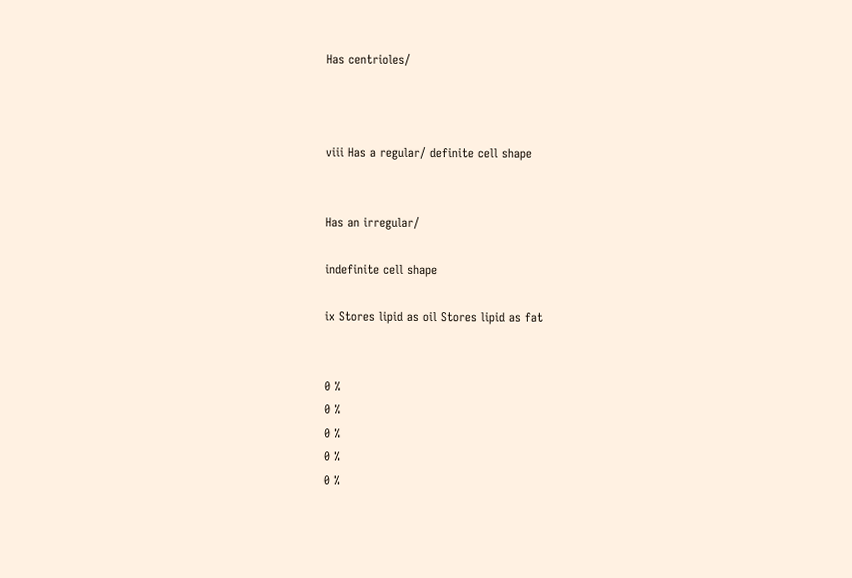Has centrioles/



viii Has a regular/ definite cell shape


Has an irregular/

indefinite cell shape

ix Stores lipid as oil Stores lipid as fat


0 %
0 %
0 %
0 %
0 %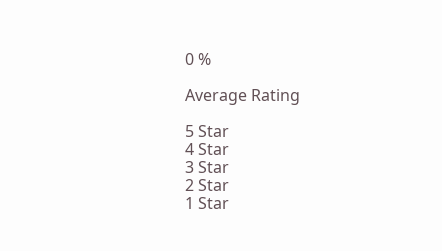0 %

Average Rating

5 Star
4 Star
3 Star
2 Star
1 Star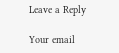Leave a Reply

Your email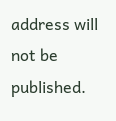address will not be published.